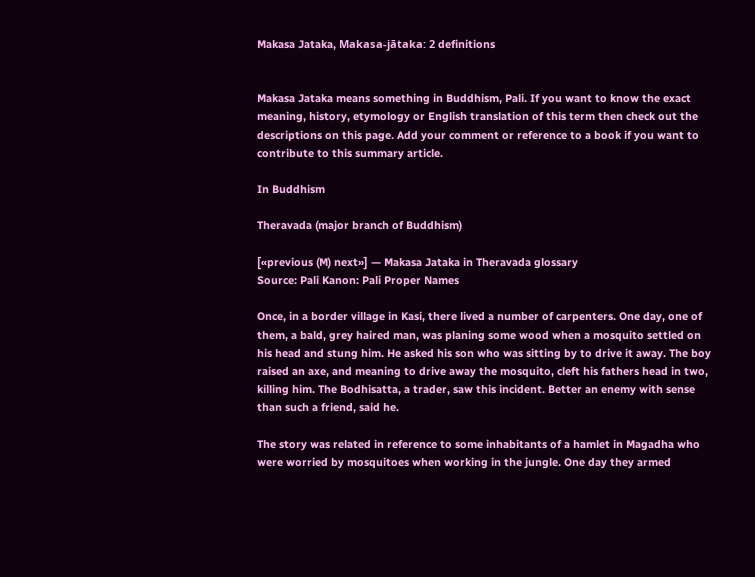Makasa Jataka, Makasa-jātaka: 2 definitions


Makasa Jataka means something in Buddhism, Pali. If you want to know the exact meaning, history, etymology or English translation of this term then check out the descriptions on this page. Add your comment or reference to a book if you want to contribute to this summary article.

In Buddhism

Theravada (major branch of Buddhism)

[«previous (M) next»] — Makasa Jataka in Theravada glossary
Source: Pali Kanon: Pali Proper Names

Once, in a border village in Kasi, there lived a number of carpenters. One day, one of them, a bald, grey haired man, was planing some wood when a mosquito settled on his head and stung him. He asked his son who was sitting by to drive it away. The boy raised an axe, and meaning to drive away the mosquito, cleft his fathers head in two, killing him. The Bodhisatta, a trader, saw this incident. Better an enemy with sense than such a friend, said he.

The story was related in reference to some inhabitants of a hamlet in Magadha who were worried by mosquitoes when working in the jungle. One day they armed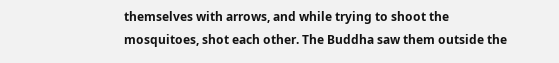themselves with arrows, and while trying to shoot the mosquitoes, shot each other. The Buddha saw them outside the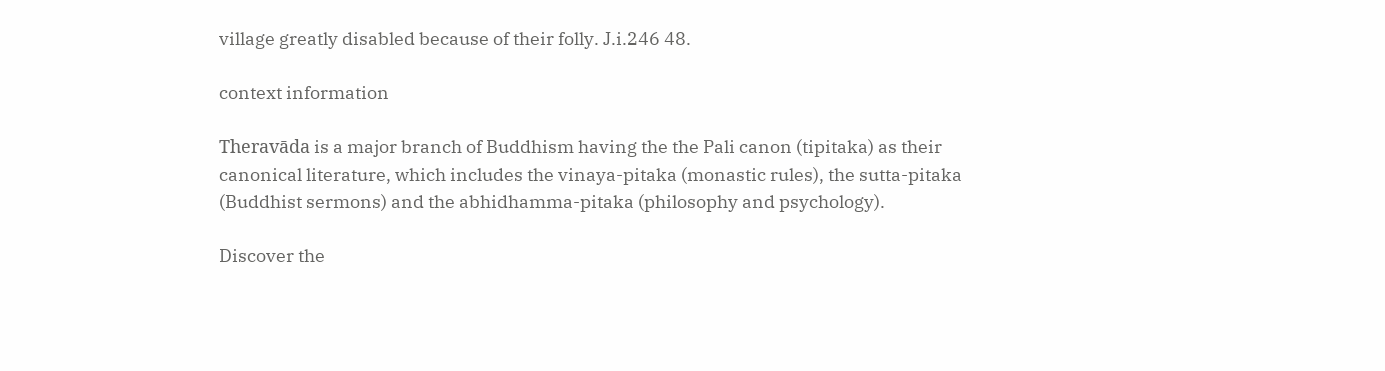village greatly disabled because of their folly. J.i.246 48.

context information

Theravāda is a major branch of Buddhism having the the Pali canon (tipitaka) as their canonical literature, which includes the vinaya-pitaka (monastic rules), the sutta-pitaka (Buddhist sermons) and the abhidhamma-pitaka (philosophy and psychology).

Discover the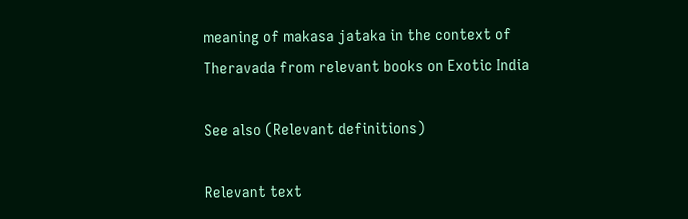meaning of makasa jataka in the context of Theravada from relevant books on Exotic India

See also (Relevant definitions)

Relevant text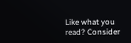Like what you read? Consider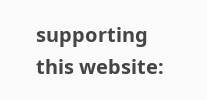supporting this website: